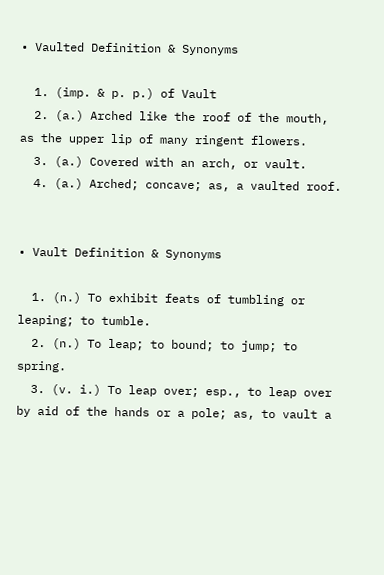• Vaulted Definition & Synonyms

  1. (imp. & p. p.) of Vault
  2. (a.) Arched like the roof of the mouth, as the upper lip of many ringent flowers.
  3. (a.) Covered with an arch, or vault.
  4. (a.) Arched; concave; as, a vaulted roof.


• Vault Definition & Synonyms

  1. (n.) To exhibit feats of tumbling or leaping; to tumble.
  2. (n.) To leap; to bound; to jump; to spring.
  3. (v. i.) To leap over; esp., to leap over by aid of the hands or a pole; as, to vault a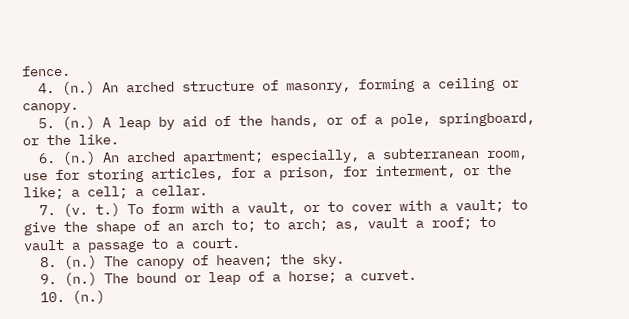fence.
  4. (n.) An arched structure of masonry, forming a ceiling or canopy.
  5. (n.) A leap by aid of the hands, or of a pole, springboard, or the like.
  6. (n.) An arched apartment; especially, a subterranean room, use for storing articles, for a prison, for interment, or the like; a cell; a cellar.
  7. (v. t.) To form with a vault, or to cover with a vault; to give the shape of an arch to; to arch; as, vault a roof; to vault a passage to a court.
  8. (n.) The canopy of heaven; the sky.
  9. (n.) The bound or leap of a horse; a curvet.
  10. (n.)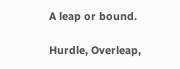A leap or bound.

Hurdle, Overleap,